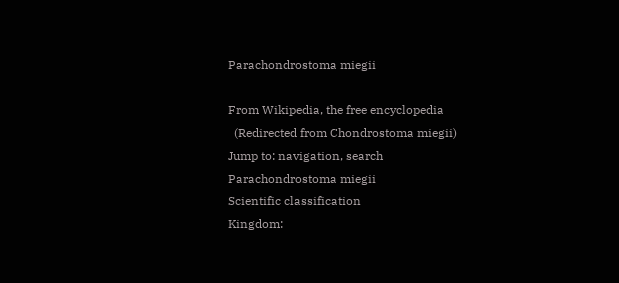Parachondrostoma miegii

From Wikipedia, the free encyclopedia
  (Redirected from Chondrostoma miegii)
Jump to: navigation, search
Parachondrostoma miegii
Scientific classification
Kingdom: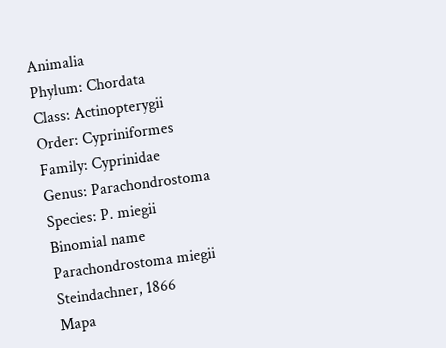Animalia
Phylum: Chordata
Class: Actinopterygii
Order: Cypriniformes
Family: Cyprinidae
Genus: Parachondrostoma
Species: P. miegii
Binomial name
Parachondrostoma miegii
Steindachner, 1866
Mapa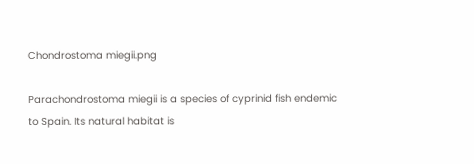Chondrostoma miegii.png

Parachondrostoma miegii is a species of cyprinid fish endemic to Spain. Its natural habitat is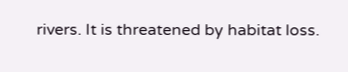rivers. It is threatened by habitat loss.